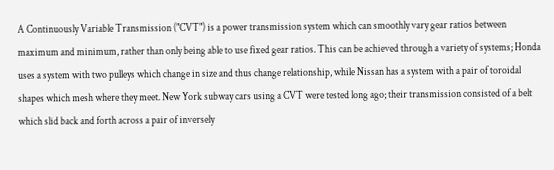A Continuously Variable Transmission ("CVT") is a power transmission system which can smoothly vary gear ratios between maximum and minimum, rather than only being able to use fixed gear ratios. This can be achieved through a variety of systems; Honda uses a system with two pulleys which change in size and thus change relationship, while Nissan has a system with a pair of toroidal shapes which mesh where they meet. New York subway cars using a CVT were tested long ago; their transmission consisted of a belt which slid back and forth across a pair of inversely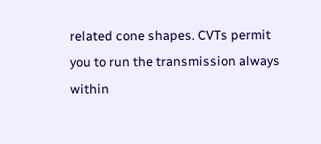related cone shapes. CVTs permit you to run the transmission always within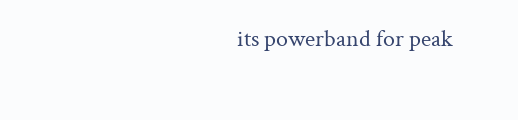its powerband for peak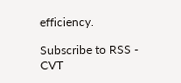efficiency.

Subscribe to RSS - CVT